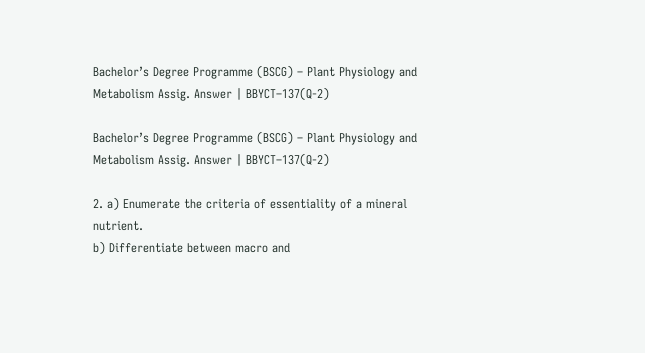Bachelor’s Degree Programme (BSCG) – Plant Physiology and Metabolism Assig. Answer | BBYCT–137(Q-2)

Bachelor’s Degree Programme (BSCG) – Plant Physiology and Metabolism Assig. Answer | BBYCT–137(Q-2)

2. a) Enumerate the criteria of essentiality of a mineral nutrient.
b) Differentiate between macro and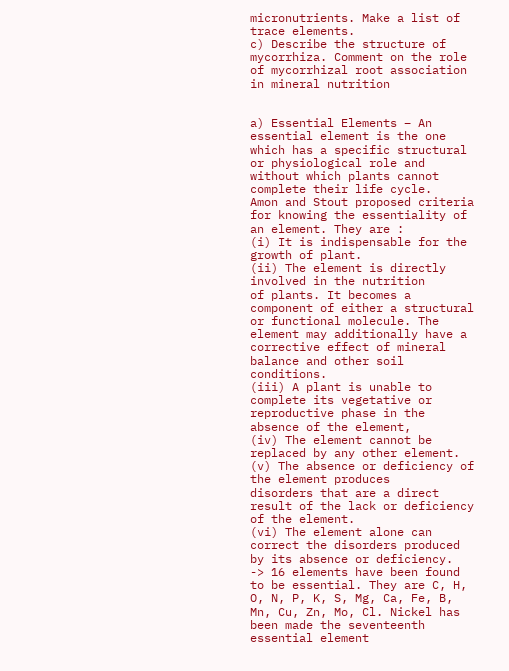micronutrients. Make a list of trace elements.
c) Describe the structure of mycorrhiza. Comment on the role of mycorrhizal root association in mineral nutrition


a) Essential Elements – An essential element is the one which has a specific structural or physiological role and without which plants cannot complete their life cycle.
Amon and Stout proposed criteria for knowing the essentiality of an element. They are :
(i) It is indispensable for the growth of plant.
(ii) The element is directly involved in the nutrition
of plants. It becomes a component of either a structural or functional molecule. The element may additionally have a corrective effect of mineral balance and other soil conditions.
(iii) A plant is unable to complete its vegetative or reproductive phase in the absence of the element,
(iv) The element cannot be replaced by any other element.
(v) The absence or deficiency of the element produces
disorders that are a direct result of the lack or deficiency of the element.
(vi) The element alone can correct the disorders produced by its absence or deficiency.
-> 16 elements have been found to be essential. They are C, H, O, N, P, K, S, Mg, Ca, Fe, B, Mn, Cu, Zn, Mo, Cl. Nickel has been made the seventeenth essential element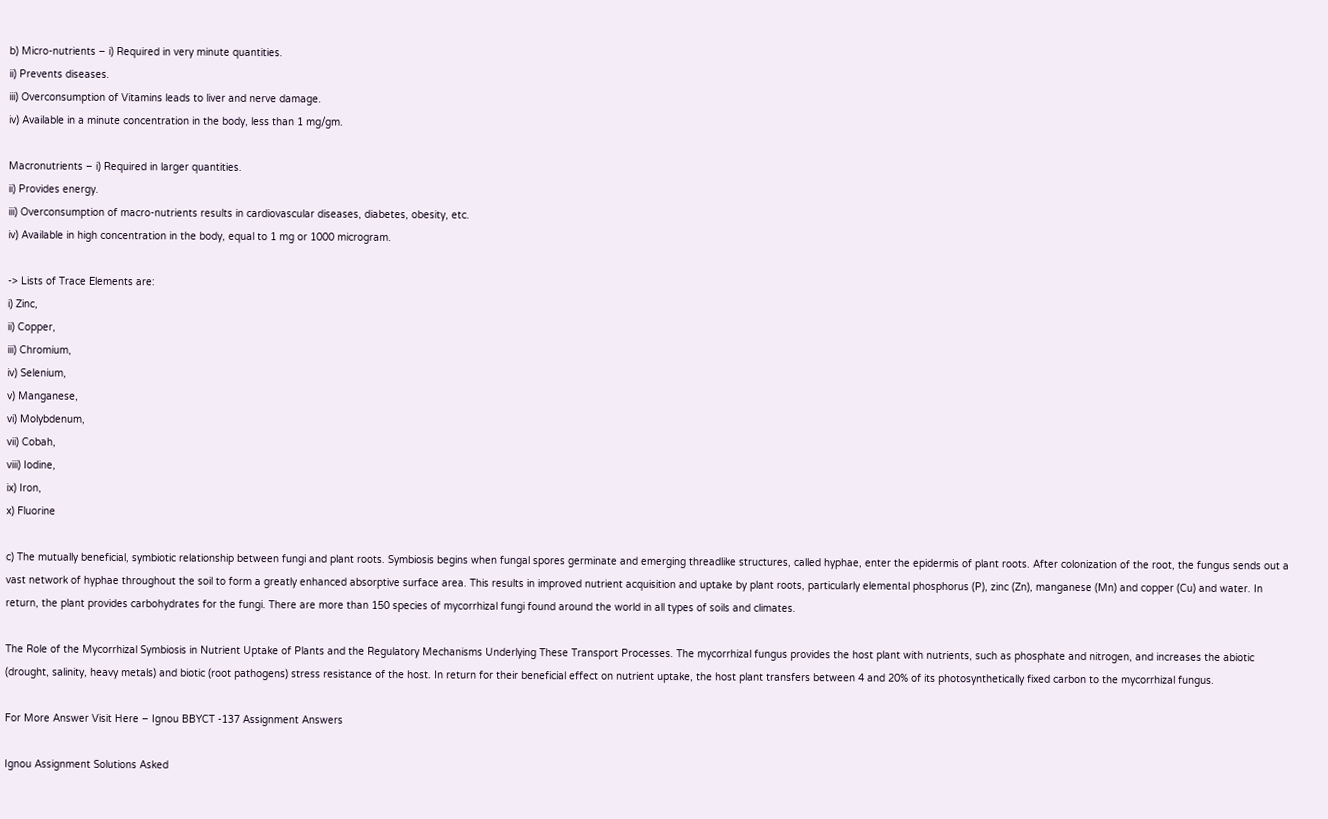b) Micro-nutrients – i) Required in very minute quantities.
ii) Prevents diseases.
iii) Overconsumption of Vitamins leads to liver and nerve damage.
iv) Available in a minute concentration in the body, less than 1 mg/gm.

Macronutrients – i) Required in larger quantities.
ii) Provides energy.
iii) Overconsumption of macro-nutrients results in cardiovascular diseases, diabetes, obesity, etc.
iv) Available in high concentration in the body, equal to 1 mg or 1000 microgram.

-> Lists of Trace Elements are:
i) Zinc,
ii) Copper,
iii) Chromium,
iv) Selenium,
v) Manganese,
vi) Molybdenum,
vii) Cobah,
viii) Iodine,
ix) Iron,
x) Fluorine

c) The mutually beneficial, symbiotic relationship between fungi and plant roots. Symbiosis begins when fungal spores germinate and emerging threadlike structures, called hyphae, enter the epidermis of plant roots. After colonization of the root, the fungus sends out a vast network of hyphae throughout the soil to form a greatly enhanced absorptive surface area. This results in improved nutrient acquisition and uptake by plant roots, particularly elemental phosphorus (P), zinc (Zn), manganese (Mn) and copper (Cu) and water. In return, the plant provides carbohydrates for the fungi. There are more than 150 species of mycorrhizal fungi found around the world in all types of soils and climates.

The Role of the Mycorrhizal Symbiosis in Nutrient Uptake of Plants and the Regulatory Mechanisms Underlying These Transport Processes. The mycorrhizal fungus provides the host plant with nutrients, such as phosphate and nitrogen, and increases the abiotic (drought, salinity, heavy metals) and biotic (root pathogens) stress resistance of the host. In return for their beneficial effect on nutrient uptake, the host plant transfers between 4 and 20% of its photosynthetically fixed carbon to the mycorrhizal fungus.

For More Answer Visit Here – Ignou BBYCT -137 Assignment Answers

Ignou Assignment Solutions Asked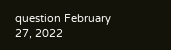question February 27, 2022